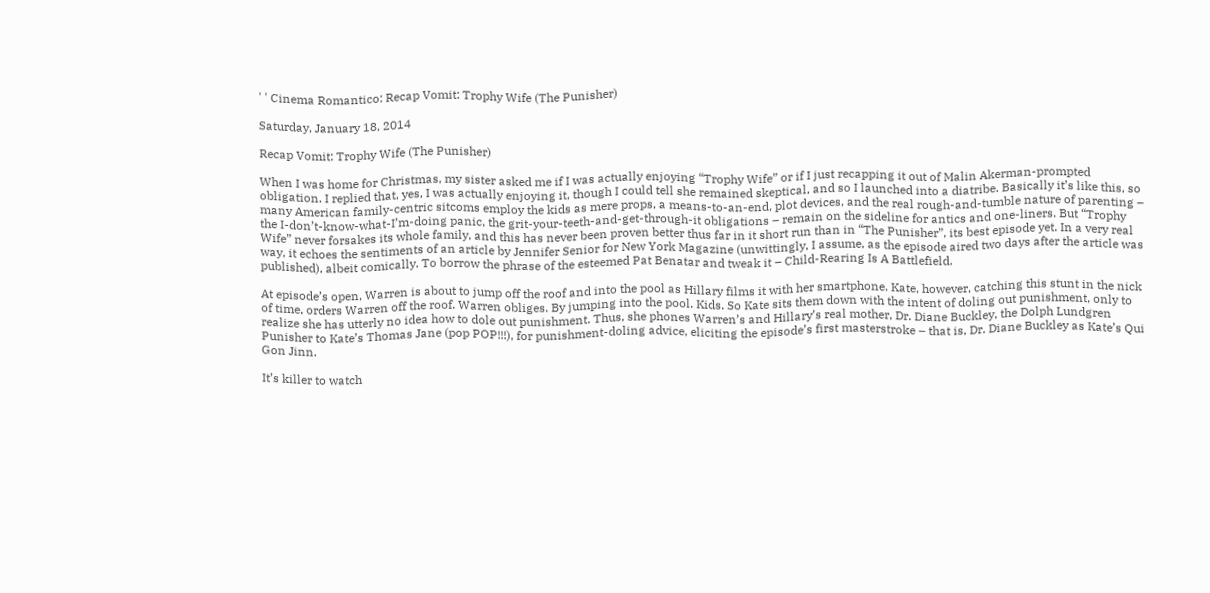' ' Cinema Romantico: Recap Vomit: Trophy Wife (The Punisher)

Saturday, January 18, 2014

Recap Vomit: Trophy Wife (The Punisher)

When I was home for Christmas, my sister asked me if I was actually enjoying “Trophy Wife” or if I just recapping it out of Malin Akerman-prompted obligation. I replied that, yes, I was actually enjoying it, though I could tell she remained skeptical, and so I launched into a diatribe. Basically it’s like this, so many American family-centric sitcoms employ the kids as mere props, a means-to-an-end, plot devices, and the real rough-and-tumble nature of parenting – the I-don’t-know-what-I’m-doing panic, the grit-your-teeth-and-get-through-it obligations – remain on the sideline for antics and one-liners. But “Trophy Wife” never forsakes its whole family, and this has never been proven better thus far in it short run than in “The Punisher”, its best episode yet. In a very real way, it echoes the sentiments of an article by Jennifer Senior for New York Magazine (unwittingly, I assume, as the episode aired two days after the article was published), albeit comically. To borrow the phrase of the esteemed Pat Benatar and tweak it – Child-Rearing Is A Battlefield.

At episode’s open, Warren is about to jump off the roof and into the pool as Hillary films it with her smartphone. Kate, however, catching this stunt in the nick of time, orders Warren off the roof. Warren obliges. By jumping into the pool. Kids. So Kate sits them down with the intent of doling out punishment, only to realize she has utterly no idea how to dole out punishment. Thus, she phones Warren’s and Hillary’s real mother, Dr. Diane Buckley, the Dolph Lundgren Punisher to Kate’s Thomas Jane (pop POP!!!), for punishment-doling advice, eliciting the episode’s first masterstroke – that is, Dr. Diane Buckley as Kate’s Qui Gon Jinn.

It’s killer to watch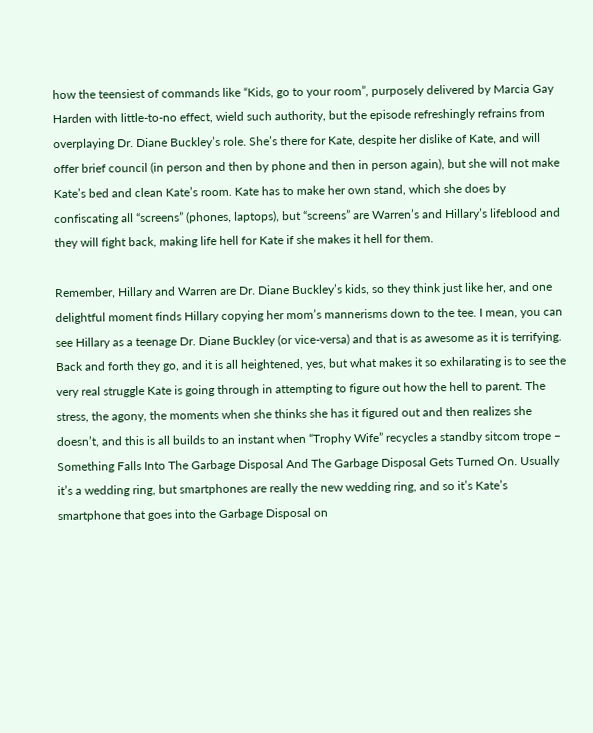how the teensiest of commands like “Kids, go to your room”, purposely delivered by Marcia Gay Harden with little-to-no effect, wield such authority, but the episode refreshingly refrains from overplaying Dr. Diane Buckley’s role. She’s there for Kate, despite her dislike of Kate, and will offer brief council (in person and then by phone and then in person again), but she will not make Kate’s bed and clean Kate’s room. Kate has to make her own stand, which she does by confiscating all “screens” (phones, laptops), but “screens” are Warren’s and Hillary’s lifeblood and they will fight back, making life hell for Kate if she makes it hell for them.

Remember, Hillary and Warren are Dr. Diane Buckley’s kids, so they think just like her, and one delightful moment finds Hillary copying her mom’s mannerisms down to the tee. I mean, you can see Hillary as a teenage Dr. Diane Buckley (or vice-versa) and that is as awesome as it is terrifying. Back and forth they go, and it is all heightened, yes, but what makes it so exhilarating is to see the very real struggle Kate is going through in attempting to figure out how the hell to parent. The stress, the agony, the moments when she thinks she has it figured out and then realizes she doesn’t, and this is all builds to an instant when “Trophy Wife” recycles a standby sitcom trope – Something Falls Into The Garbage Disposal And The Garbage Disposal Gets Turned On. Usually it’s a wedding ring, but smartphones are really the new wedding ring, and so it’s Kate’s smartphone that goes into the Garbage Disposal on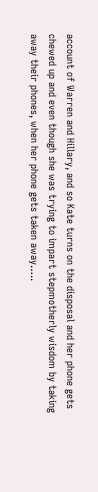account of Warren and Hillary, and so Kate turns on the disposal and her phone gets chewed up and even though she was trying to impart stepmotherly wisdom by taking away their phones, when her phone gets taken away…..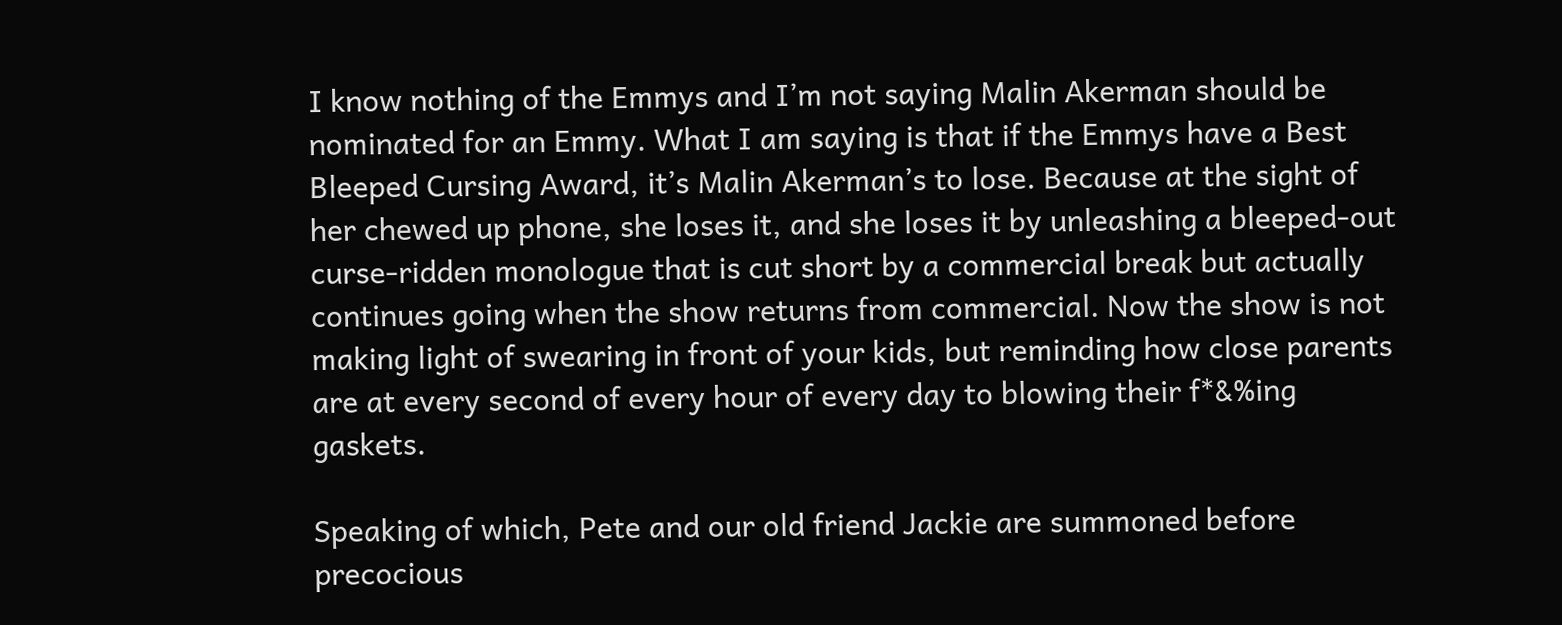I know nothing of the Emmys and I’m not saying Malin Akerman should be nominated for an Emmy. What I am saying is that if the Emmys have a Best Bleeped Cursing Award, it’s Malin Akerman’s to lose. Because at the sight of her chewed up phone, she loses it, and she loses it by unleashing a bleeped-out curse-ridden monologue that is cut short by a commercial break but actually continues going when the show returns from commercial. Now the show is not making light of swearing in front of your kids, but reminding how close parents are at every second of every hour of every day to blowing their f*&%ing gaskets.

Speaking of which, Pete and our old friend Jackie are summoned before precocious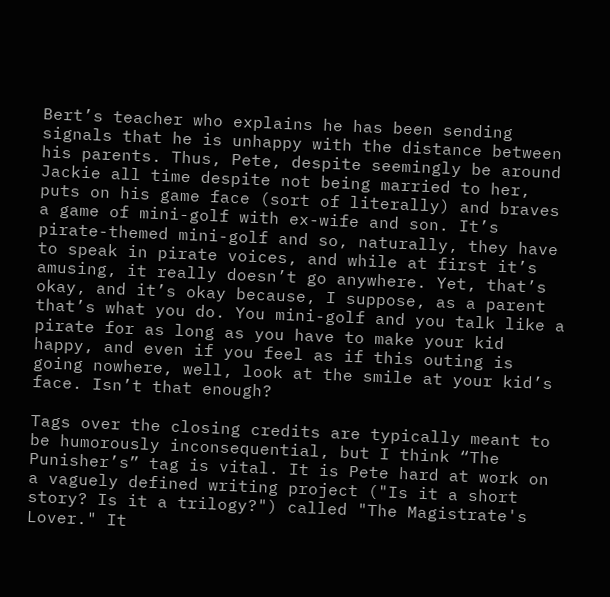Bert’s teacher who explains he has been sending signals that he is unhappy with the distance between his parents. Thus, Pete, despite seemingly be around Jackie all time despite not being married to her, puts on his game face (sort of literally) and braves a game of mini-golf with ex-wife and son. It’s pirate-themed mini-golf and so, naturally, they have to speak in pirate voices, and while at first it’s amusing, it really doesn’t go anywhere. Yet, that’s okay, and it’s okay because, I suppose, as a parent that’s what you do. You mini-golf and you talk like a pirate for as long as you have to make your kid happy, and even if you feel as if this outing is going nowhere, well, look at the smile at your kid’s face. Isn’t that enough?

Tags over the closing credits are typically meant to be humorously inconsequential, but I think “The Punisher’s” tag is vital. It is Pete hard at work on a vaguely defined writing project ("Is it a short story? Is it a trilogy?") called "The Magistrate's Lover." It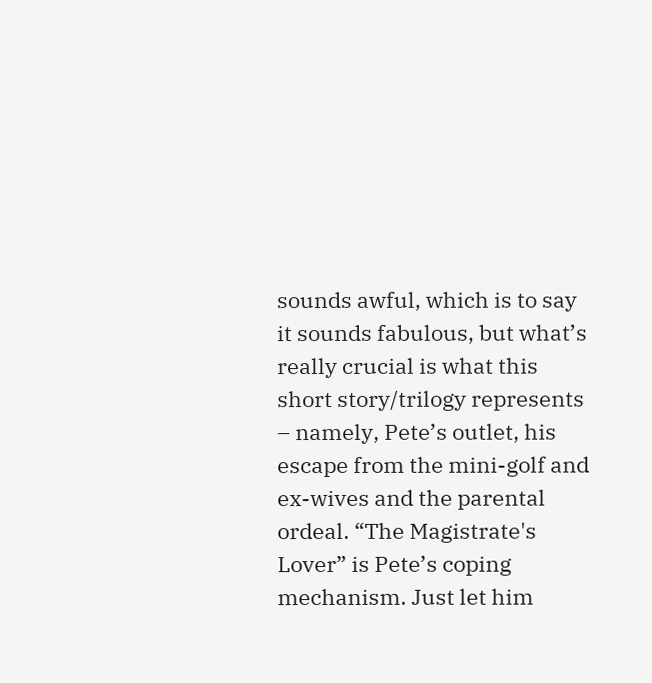sounds awful, which is to say it sounds fabulous, but what’s really crucial is what this short story/trilogy represents – namely, Pete’s outlet, his escape from the mini-golf and ex-wives and the parental ordeal. “The Magistrate's Lover” is Pete’s coping mechanism. Just let him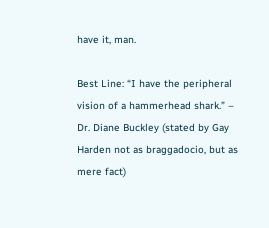have it, man.

Best Line: “I have the peripheral vision of a hammerhead shark.” – Dr. Diane Buckley (stated by Gay Harden not as braggadocio, but as mere fact)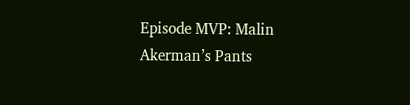Episode MVP: Malin Akerman’s Pants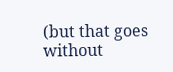(but that goes without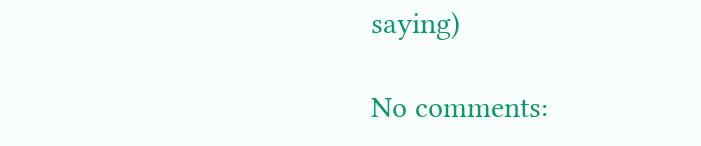saying)

No comments: